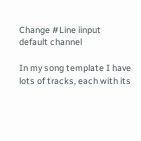Change #Line iinput default channel

In my song template I have lots of tracks, each with its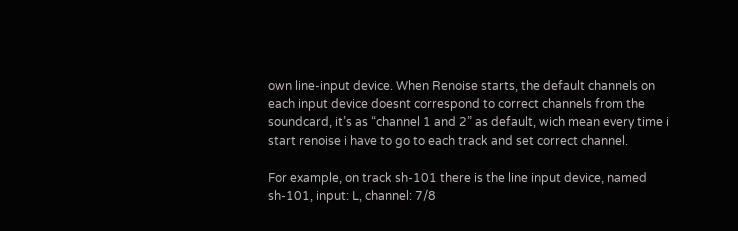own line-input device. When Renoise starts, the default channels on each input device doesnt correspond to correct channels from the soundcard, it’s as “channel 1 and 2” as default, wich mean every time i start renoise i have to go to each track and set correct channel.

For example, on track sh-101 there is the line input device, named sh-101, input: L, channel: 7/8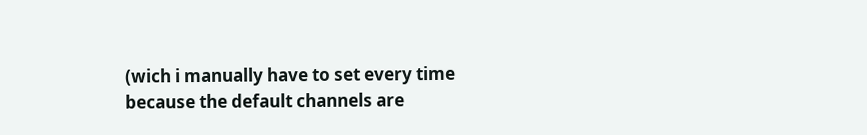(wich i manually have to set every time because the default channels are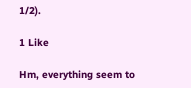1/2).

1 Like

Hm, everything seem to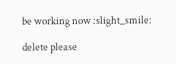be working now :slight_smile:

delete please